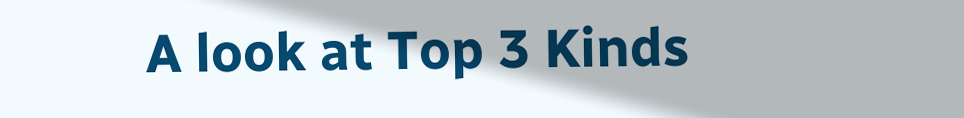A look at Top 3 Kinds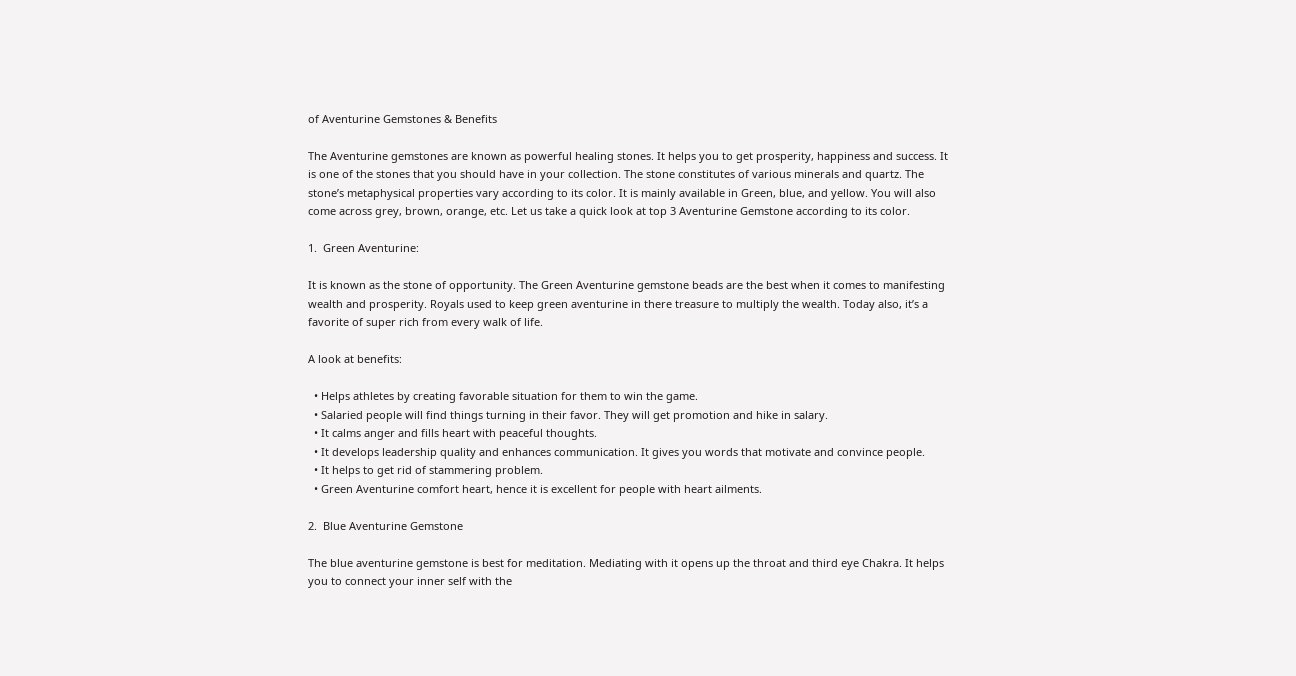of Aventurine Gemstones & Benefits

The Aventurine gemstones are known as powerful healing stones. It helps you to get prosperity, happiness and success. It is one of the stones that you should have in your collection. The stone constitutes of various minerals and quartz. The stone’s metaphysical properties vary according to its color. It is mainly available in Green, blue, and yellow. You will also come across grey, brown, orange, etc. Let us take a quick look at top 3 Aventurine Gemstone according to its color.

1.  Green Aventurine:

It is known as the stone of opportunity. The Green Aventurine gemstone beads are the best when it comes to manifesting wealth and prosperity. Royals used to keep green aventurine in there treasure to multiply the wealth. Today also, it’s a favorite of super rich from every walk of life.

A look at benefits:

  • Helps athletes by creating favorable situation for them to win the game.
  • Salaried people will find things turning in their favor. They will get promotion and hike in salary.
  • It calms anger and fills heart with peaceful thoughts.
  • It develops leadership quality and enhances communication. It gives you words that motivate and convince people.
  • It helps to get rid of stammering problem.
  • Green Aventurine comfort heart, hence it is excellent for people with heart ailments.

2.  Blue Aventurine Gemstone

The blue aventurine gemstone is best for meditation. Mediating with it opens up the throat and third eye Chakra. It helps you to connect your inner self with the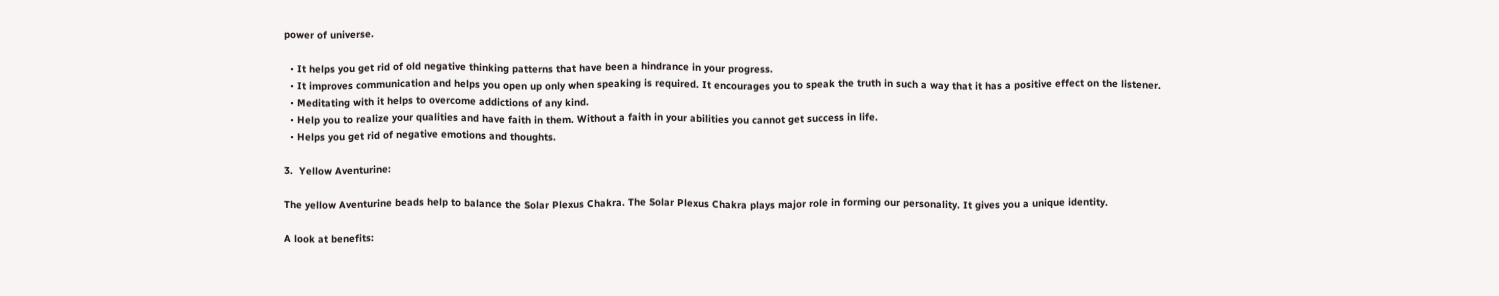power of universe.

  • It helps you get rid of old negative thinking patterns that have been a hindrance in your progress.
  • It improves communication and helps you open up only when speaking is required. It encourages you to speak the truth in such a way that it has a positive effect on the listener.
  • Meditating with it helps to overcome addictions of any kind.
  • Help you to realize your qualities and have faith in them. Without a faith in your abilities you cannot get success in life.
  • Helps you get rid of negative emotions and thoughts.

3.  Yellow Aventurine:

The yellow Aventurine beads help to balance the Solar Plexus Chakra. The Solar Plexus Chakra plays major role in forming our personality. It gives you a unique identity.

A look at benefits: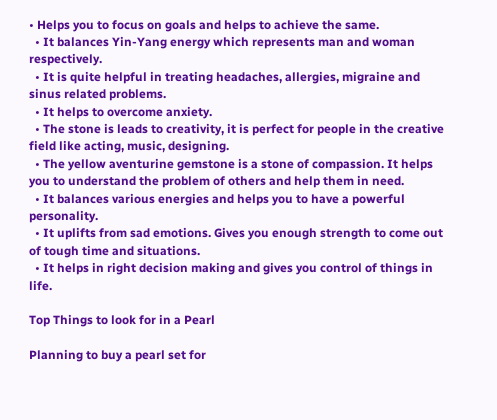• Helps you to focus on goals and helps to achieve the same.
  • It balances Yin-Yang energy which represents man and woman respectively.
  • It is quite helpful in treating headaches, allergies, migraine and sinus related problems.
  • It helps to overcome anxiety.
  • The stone is leads to creativity, it is perfect for people in the creative field like acting, music, designing.
  • The yellow aventurine gemstone is a stone of compassion. It helps you to understand the problem of others and help them in need.
  • It balances various energies and helps you to have a powerful personality.
  • It uplifts from sad emotions. Gives you enough strength to come out of tough time and situations.
  • It helps in right decision making and gives you control of things in life.

Top Things to look for in a Pearl

Planning to buy a pearl set for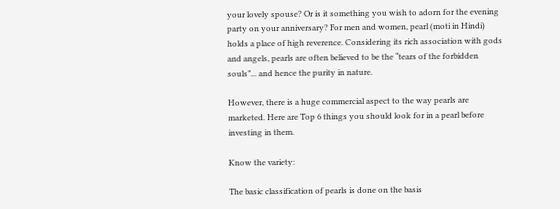your lovely spouse? Or is it something you wish to adorn for the evening party on your anniversary? For men and women, pearl (moti in Hindi) holds a place of high reverence. Considering its rich association with gods and angels, pearls are often believed to be the “tears of the forbidden souls”... and hence the purity in nature.

However, there is a huge commercial aspect to the way pearls are marketed. Here are Top 6 things you should look for in a pearl before investing in them.

Know the variety:

The basic classification of pearls is done on the basis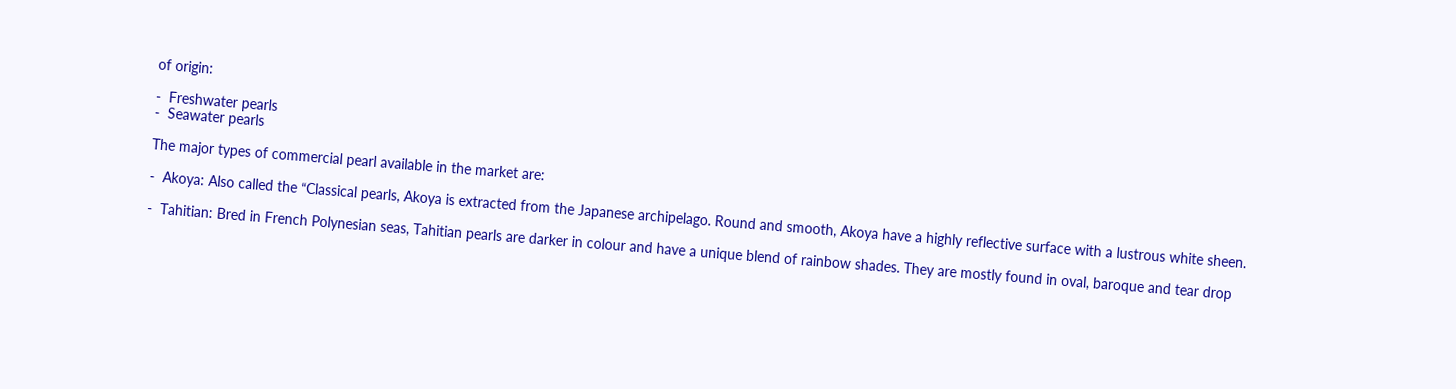of origin:

-  Freshwater pearls
-  Seawater pearls

The major types of commercial pearl available in the market are:

-  Akoya: Also called the “Classical pearls, Akoya is extracted from the Japanese archipelago. Round and smooth, Akoya have a highly reflective surface with a lustrous white sheen.

-  Tahitian: Bred in French Polynesian seas, Tahitian pearls are darker in colour and have a unique blend of rainbow shades. They are mostly found in oval, baroque and tear drop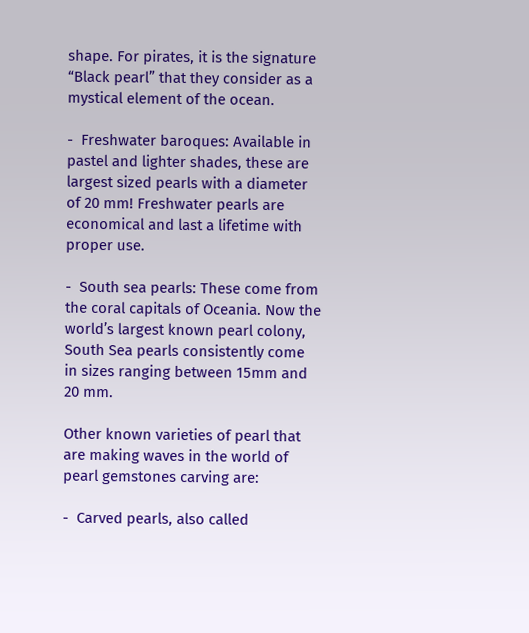shape. For pirates, it is the signature “Black pearl” that they consider as a mystical element of the ocean.

-  Freshwater baroques: Available in pastel and lighter shades, these are largest sized pearls with a diameter of 20 mm! Freshwater pearls are economical and last a lifetime with proper use.

-  South sea pearls: These come from the coral capitals of Oceania. Now the world’s largest known pearl colony, South Sea pearls consistently come in sizes ranging between 15mm and 20 mm.

Other known varieties of pearl that are making waves in the world of pearl gemstones carving are:

-  Carved pearls, also called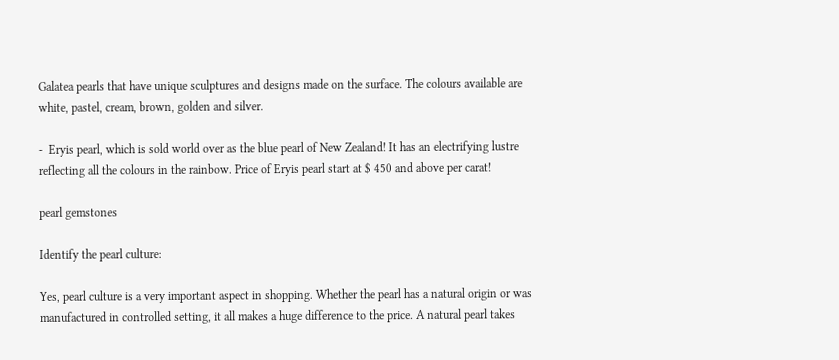Galatea pearls that have unique sculptures and designs made on the surface. The colours available are white, pastel, cream, brown, golden and silver.

-  Eryis pearl, which is sold world over as the blue pearl of New Zealand! It has an electrifying lustre reflecting all the colours in the rainbow. Price of Eryis pearl start at $ 450 and above per carat!

pearl gemstones

Identify the pearl culture:

Yes, pearl culture is a very important aspect in shopping. Whether the pearl has a natural origin or was manufactured in controlled setting, it all makes a huge difference to the price. A natural pearl takes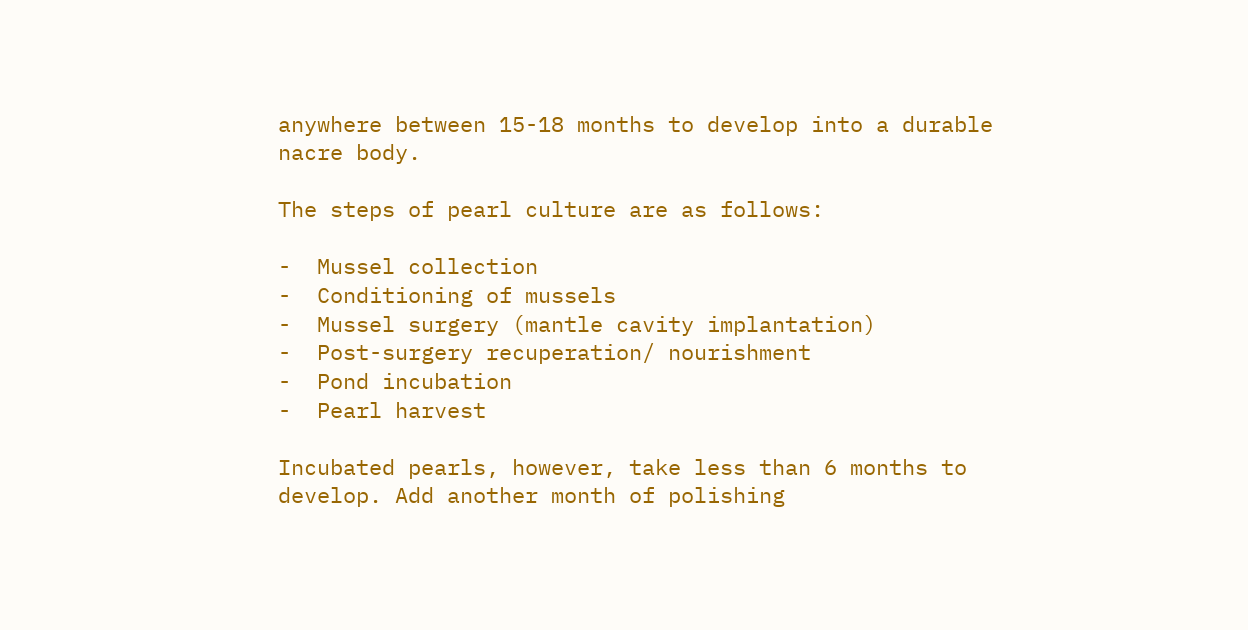anywhere between 15-18 months to develop into a durable nacre body.

The steps of pearl culture are as follows:

-  Mussel collection
-  Conditioning of mussels
-  Mussel surgery (mantle cavity implantation)
-  Post-surgery recuperation/ nourishment
-  Pond incubation
-  Pearl harvest

Incubated pearls, however, take less than 6 months to develop. Add another month of polishing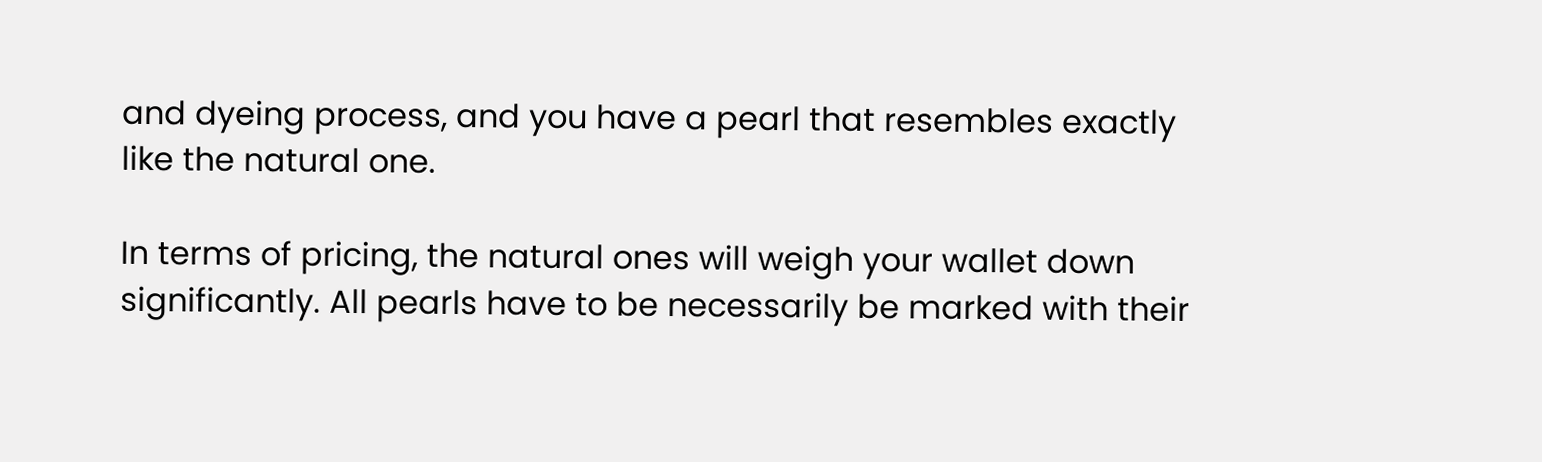and dyeing process, and you have a pearl that resembles exactly like the natural one.

In terms of pricing, the natural ones will weigh your wallet down significantly. All pearls have to be necessarily be marked with their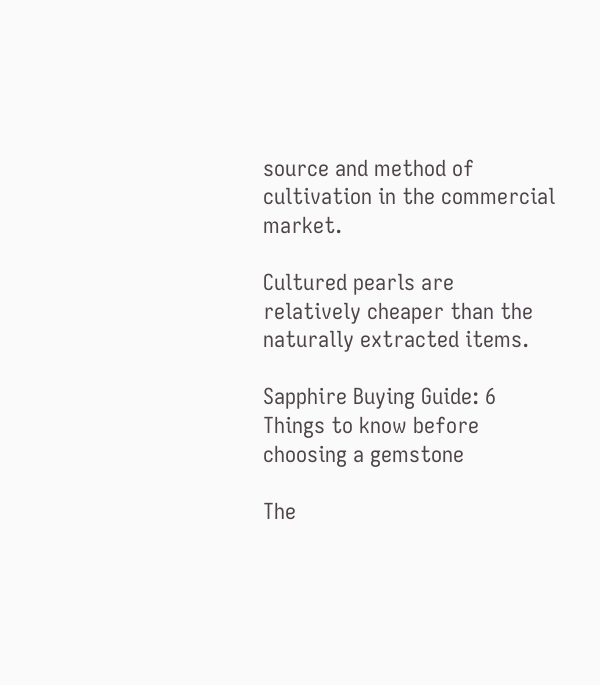source and method of cultivation in the commercial market.

Cultured pearls are relatively cheaper than the naturally extracted items.

Sapphire Buying Guide: 6 Things to know before choosing a gemstone

The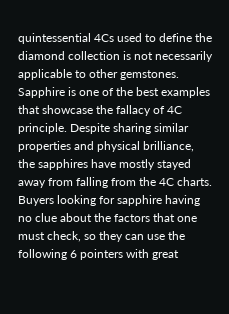quintessential 4Cs used to define the diamond collection is not necessarily applicable to other gemstones. Sapphire is one of the best examples that showcase the fallacy of 4C principle. Despite sharing similar properties and physical brilliance, the sapphires have mostly stayed away from falling from the 4C charts. Buyers looking for sapphire having no clue about the factors that one must check, so they can use the following 6 pointers with great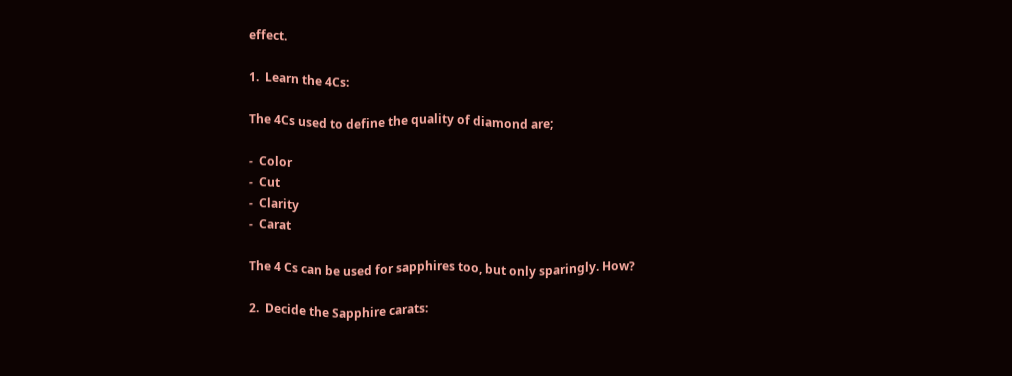effect.

1.  Learn the 4Cs:

The 4Cs used to define the quality of diamond are;

-  Color
-  Cut
-  Clarity
-  Carat

The 4 Cs can be used for sapphires too, but only sparingly. How?

2.  Decide the Sapphire carats: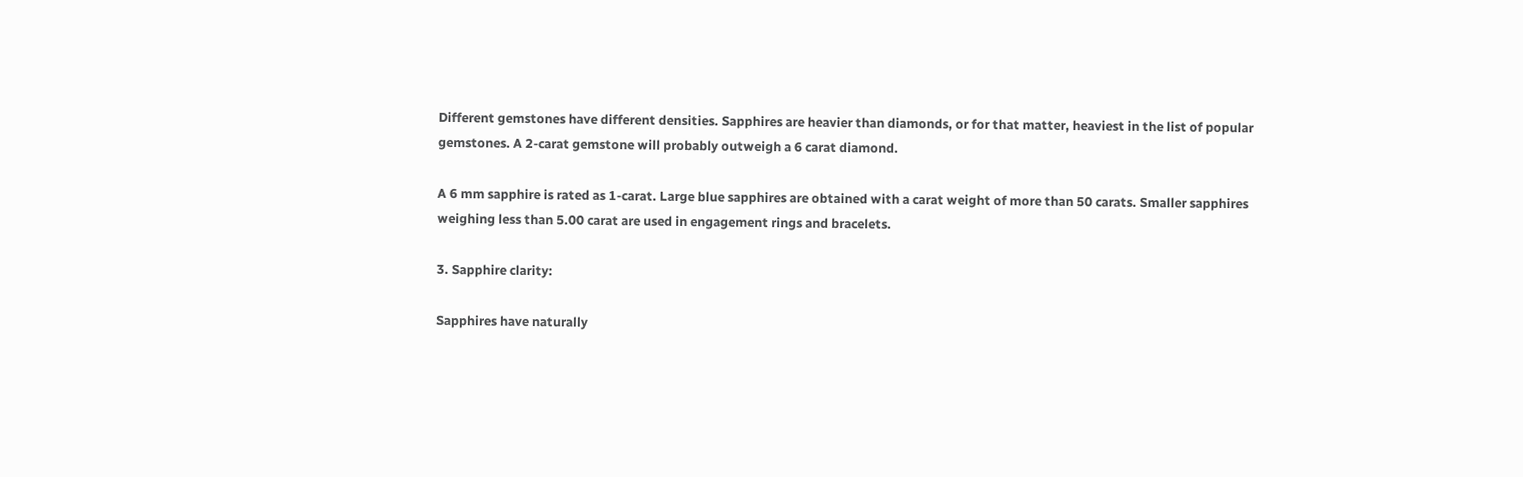Different gemstones have different densities. Sapphires are heavier than diamonds, or for that matter, heaviest in the list of popular gemstones. A 2-carat gemstone will probably outweigh a 6 carat diamond.

A 6 mm sapphire is rated as 1-carat. Large blue sapphires are obtained with a carat weight of more than 50 carats. Smaller sapphires weighing less than 5.00 carat are used in engagement rings and bracelets.

3. Sapphire clarity:

Sapphires have naturally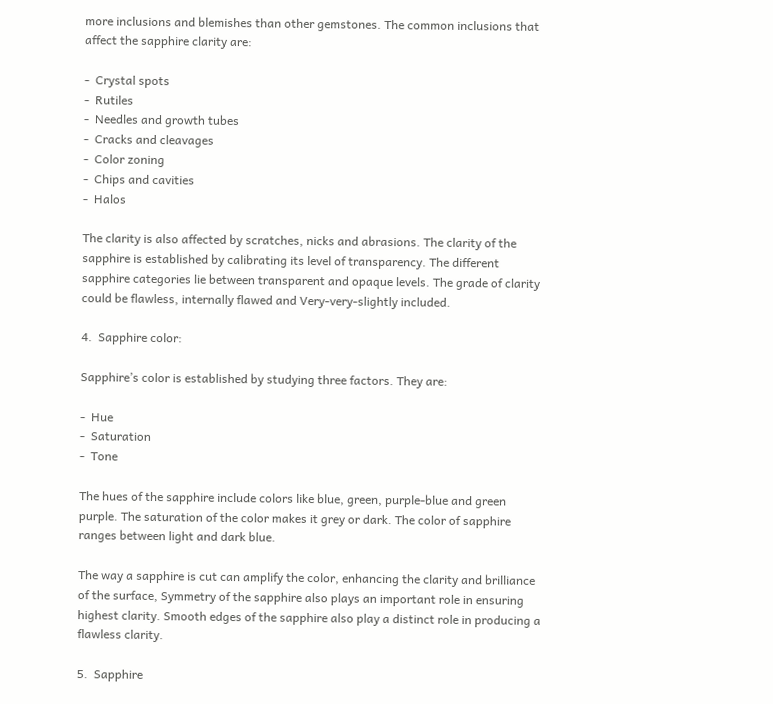more inclusions and blemishes than other gemstones. The common inclusions that affect the sapphire clarity are:

-  Crystal spots
-  Rutiles
-  Needles and growth tubes
-  Cracks and cleavages
-  Color zoning
-  Chips and cavities
-  Halos

The clarity is also affected by scratches, nicks and abrasions. The clarity of the sapphire is established by calibrating its level of transparency. The different sapphire categories lie between transparent and opaque levels. The grade of clarity could be flawless, internally flawed and Very-very-slightly included.

4.  Sapphire color:

Sapphire’s color is established by studying three factors. They are:

-  Hue
-  Saturation
-  Tone

The hues of the sapphire include colors like blue, green, purple-blue and green purple. The saturation of the color makes it grey or dark. The color of sapphire ranges between light and dark blue.

The way a sapphire is cut can amplify the color, enhancing the clarity and brilliance of the surface, Symmetry of the sapphire also plays an important role in ensuring highest clarity. Smooth edges of the sapphire also play a distinct role in producing a flawless clarity.

5.  Sapphire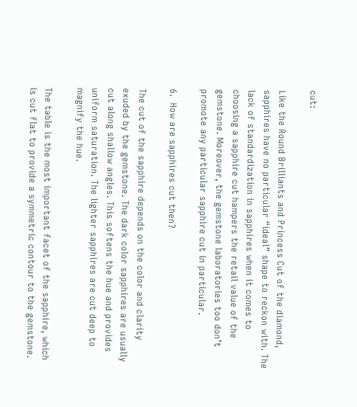cut:

Like the Round Brilliants and Princess Cut of the diamond, sapphires have no particular “ideal” shape to reckon with. The lack of standardization in sapphires when it comes to choosing a sapphire cut hampers the retail value of the gemstone. Moreover, the gemstone laboratories too don’t promote any particular sapphire cut in particular.

6.  How are sapphires cut then?

The cut of the sapphire depends on the color and clarity exuded by the gemstone. The dark color sapphires are usually cut along shallow angles. This softens the hue and provides uniform saturation. The lighter sapphires are cut deep to magnify the hue.

The table is the most important facet of the sapphire, which is cut flat to provide a symmetric contour to the gemstone.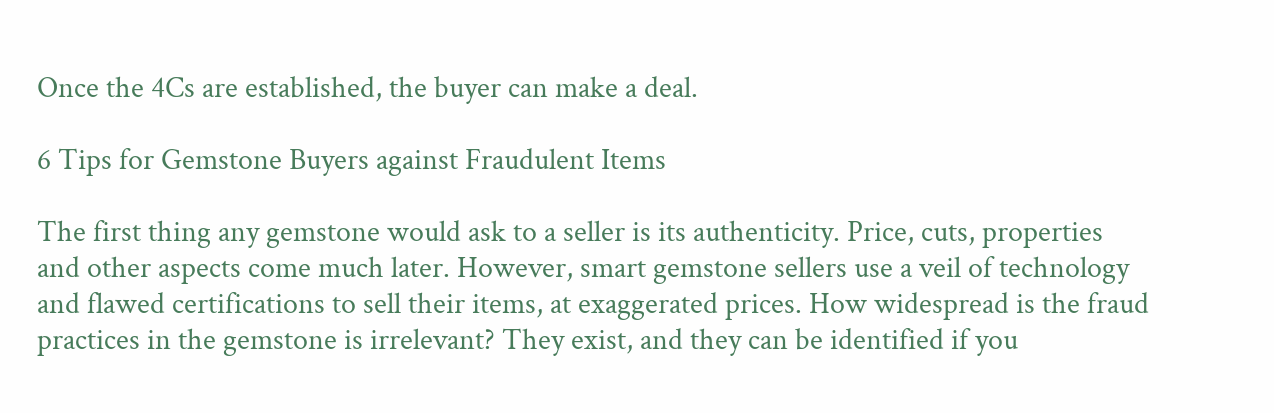Once the 4Cs are established, the buyer can make a deal.

6 Tips for Gemstone Buyers against Fraudulent Items

The first thing any gemstone would ask to a seller is its authenticity. Price, cuts, properties and other aspects come much later. However, smart gemstone sellers use a veil of technology and flawed certifications to sell their items, at exaggerated prices. How widespread is the fraud practices in the gemstone is irrelevant? They exist, and they can be identified if you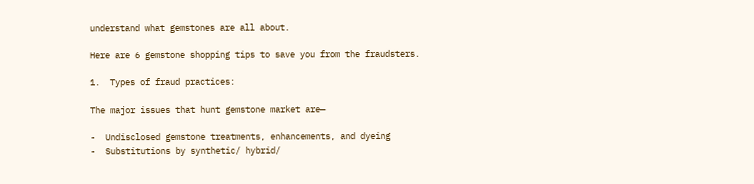understand what gemstones are all about.

Here are 6 gemstone shopping tips to save you from the fraudsters.

1.  Types of fraud practices:

The major issues that hunt gemstone market are—

-  Undisclosed gemstone treatments, enhancements, and dyeing
-  Substitutions by synthetic/ hybrid/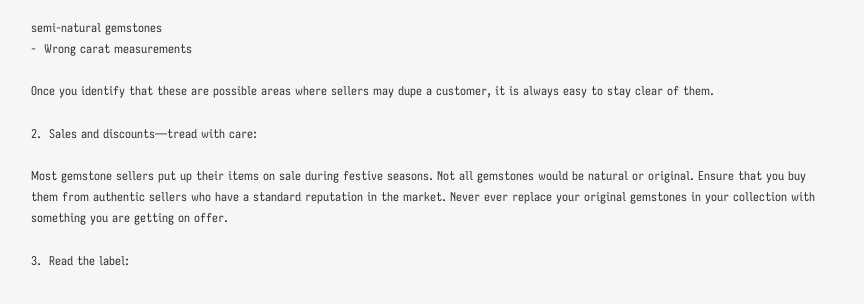semi-natural gemstones
-  Wrong carat measurements

Once you identify that these are possible areas where sellers may dupe a customer, it is always easy to stay clear of them.

2.  Sales and discounts—tread with care:

Most gemstone sellers put up their items on sale during festive seasons. Not all gemstones would be natural or original. Ensure that you buy them from authentic sellers who have a standard reputation in the market. Never ever replace your original gemstones in your collection with something you are getting on offer.

3.  Read the label: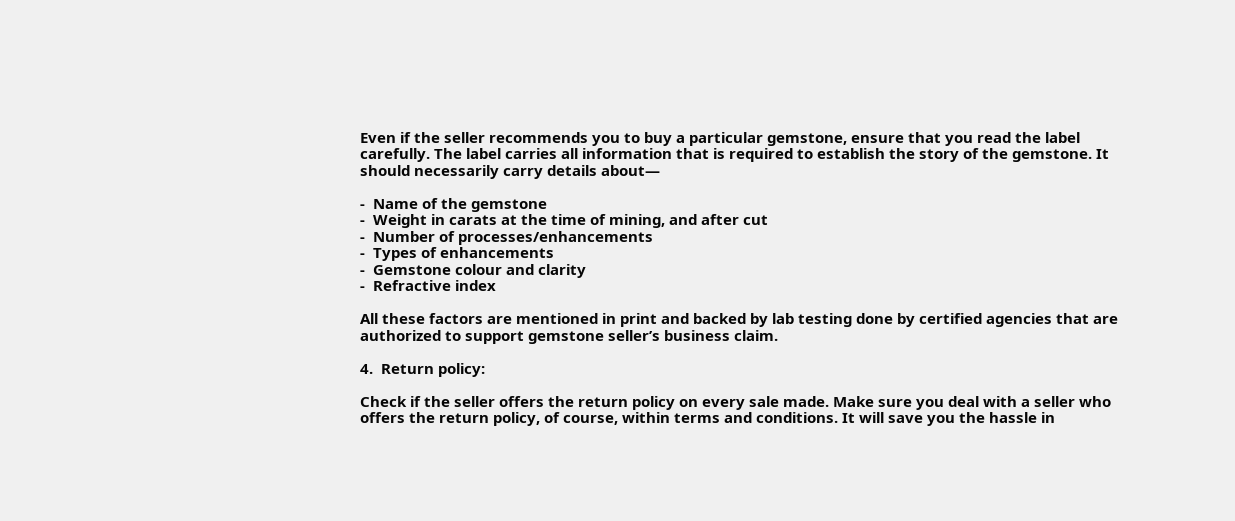Even if the seller recommends you to buy a particular gemstone, ensure that you read the label carefully. The label carries all information that is required to establish the story of the gemstone. It should necessarily carry details about—

-  Name of the gemstone
-  Weight in carats at the time of mining, and after cut
-  Number of processes/enhancements
-  Types of enhancements
-  Gemstone colour and clarity
-  Refractive index

All these factors are mentioned in print and backed by lab testing done by certified agencies that are authorized to support gemstone seller’s business claim.

4.  Return policy:

Check if the seller offers the return policy on every sale made. Make sure you deal with a seller who offers the return policy, of course, within terms and conditions. It will save you the hassle in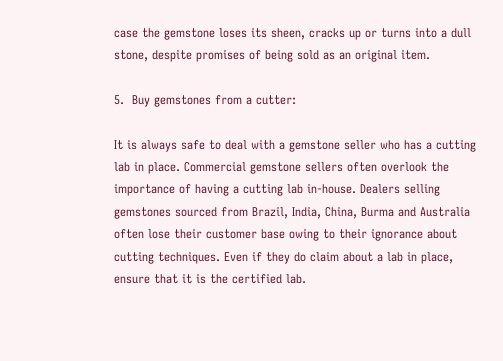case the gemstone loses its sheen, cracks up or turns into a dull stone, despite promises of being sold as an original item.

5.  Buy gemstones from a cutter:

It is always safe to deal with a gemstone seller who has a cutting lab in place. Commercial gemstone sellers often overlook the importance of having a cutting lab in-house. Dealers selling gemstones sourced from Brazil, India, China, Burma and Australia often lose their customer base owing to their ignorance about cutting techniques. Even if they do claim about a lab in place, ensure that it is the certified lab.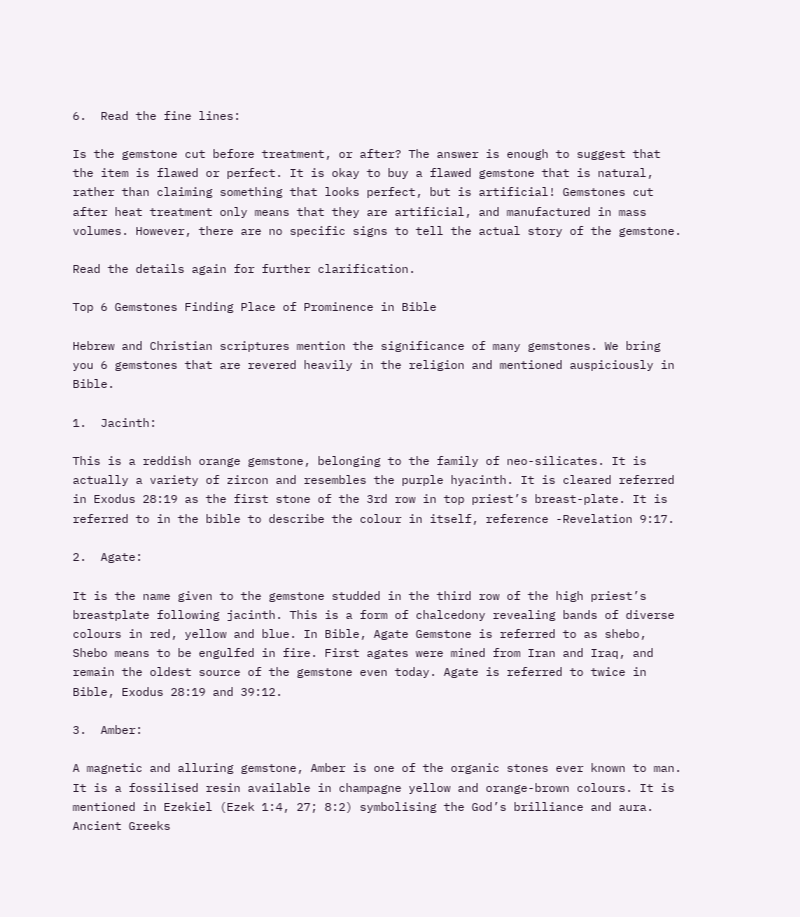6.  Read the fine lines:

Is the gemstone cut before treatment, or after? The answer is enough to suggest that the item is flawed or perfect. It is okay to buy a flawed gemstone that is natural, rather than claiming something that looks perfect, but is artificial! Gemstones cut after heat treatment only means that they are artificial, and manufactured in mass volumes. However, there are no specific signs to tell the actual story of the gemstone.

Read the details again for further clarification.

Top 6 Gemstones Finding Place of Prominence in Bible

Hebrew and Christian scriptures mention the significance of many gemstones. We bring you 6 gemstones that are revered heavily in the religion and mentioned auspiciously in Bible.

1.  Jacinth:

This is a reddish orange gemstone, belonging to the family of neo-silicates. It is actually a variety of zircon and resembles the purple hyacinth. It is cleared referred in Exodus 28:19 as the first stone of the 3rd row in top priest’s breast-plate. It is referred to in the bible to describe the colour in itself, reference -Revelation 9:17.

2.  Agate:

It is the name given to the gemstone studded in the third row of the high priest’s breastplate following jacinth. This is a form of chalcedony revealing bands of diverse colours in red, yellow and blue. In Bible, Agate Gemstone is referred to as shebo, Shebo means to be engulfed in fire. First agates were mined from Iran and Iraq, and remain the oldest source of the gemstone even today. Agate is referred to twice in Bible, Exodus 28:19 and 39:12.

3.  Amber:

A magnetic and alluring gemstone, Amber is one of the organic stones ever known to man. It is a fossilised resin available in champagne yellow and orange-brown colours. It is mentioned in Ezekiel (Ezek 1:4, 27; 8:2) symbolising the God’s brilliance and aura. Ancient Greeks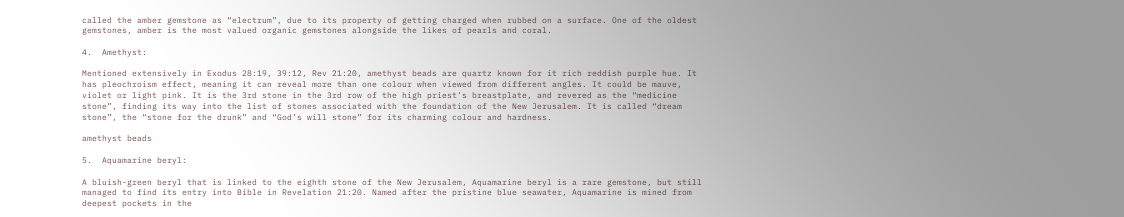called the amber gemstone as “electrum”, due to its property of getting charged when rubbed on a surface. One of the oldest gemstones, amber is the most valued organic gemstones alongside the likes of pearls and coral.

4.  Amethyst:

Mentioned extensively in Exodus 28:19, 39:12, Rev 21:20, amethyst beads are quartz known for it rich reddish purple hue. It has pleochroism effect, meaning it can reveal more than one colour when viewed from different angles. It could be mauve, violet or light pink. It is the 3rd stone in the 3rd row of the high priest’s breastplate, and revered as the “medicine stone”, finding its way into the list of stones associated with the foundation of the New Jerusalem. It is called “dream stone”, the “stone for the drunk” and “God’s will stone” for its charming colour and hardness.

amethyst beads

5.  Aquamarine beryl:

A bluish-green beryl that is linked to the eighth stone of the New Jerusalem, Aquamarine beryl is a rare gemstone, but still managed to find its entry into Bible in Revelation 21:20. Named after the pristine blue seawater, Aquamarine is mined from deepest pockets in the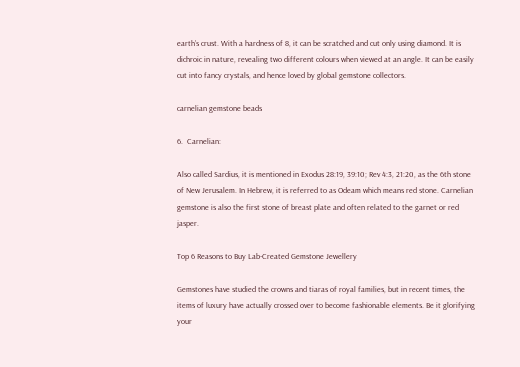earth’s crust. With a hardness of 8, it can be scratched and cut only using diamond. It is dichroic in nature, revealing two different colours when viewed at an angle. It can be easily cut into fancy crystals, and hence loved by global gemstone collectors.

carnelian gemstone beads

6.  Carnelian:

Also called Sardius, it is mentioned in Exodus 28:19, 39:10; Rev 4:3, 21:20, as the 6th stone of New Jerusalem. In Hebrew, it is referred to as Odeam which means red stone. Carnelian gemstone is also the first stone of breast plate and often related to the garnet or red jasper.

Top 6 Reasons to Buy Lab-Created Gemstone Jewellery

Gemstones have studied the crowns and tiaras of royal families, but in recent times, the items of luxury have actually crossed over to become fashionable elements. Be it glorifying your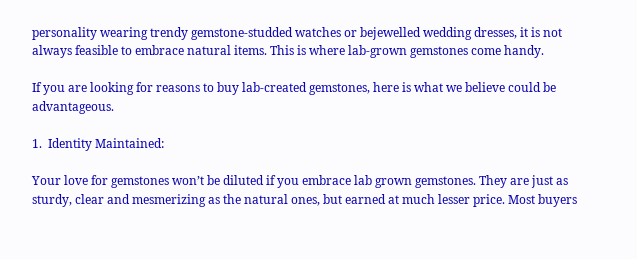personality wearing trendy gemstone-studded watches or bejewelled wedding dresses, it is not always feasible to embrace natural items. This is where lab-grown gemstones come handy.

If you are looking for reasons to buy lab-created gemstones, here is what we believe could be advantageous.

1.  Identity Maintained:

Your love for gemstones won’t be diluted if you embrace lab grown gemstones. They are just as sturdy, clear and mesmerizing as the natural ones, but earned at much lesser price. Most buyers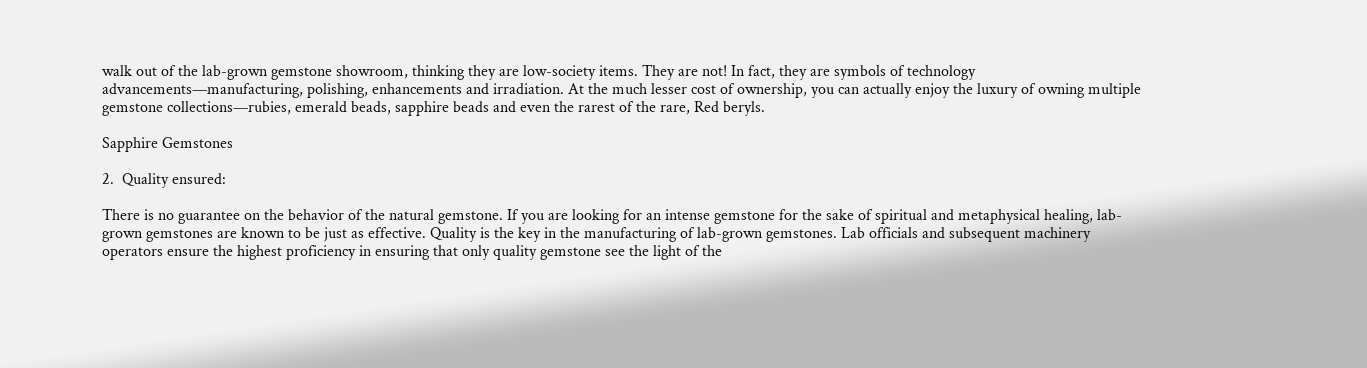walk out of the lab-grown gemstone showroom, thinking they are low-society items. They are not! In fact, they are symbols of technology advancements—manufacturing, polishing, enhancements and irradiation. At the much lesser cost of ownership, you can actually enjoy the luxury of owning multiple gemstone collections—rubies, emerald beads, sapphire beads and even the rarest of the rare, Red beryls.

Sapphire Gemstones

2.  Quality ensured:

There is no guarantee on the behavior of the natural gemstone. If you are looking for an intense gemstone for the sake of spiritual and metaphysical healing, lab-grown gemstones are known to be just as effective. Quality is the key in the manufacturing of lab-grown gemstones. Lab officials and subsequent machinery operators ensure the highest proficiency in ensuring that only quality gemstone see the light of the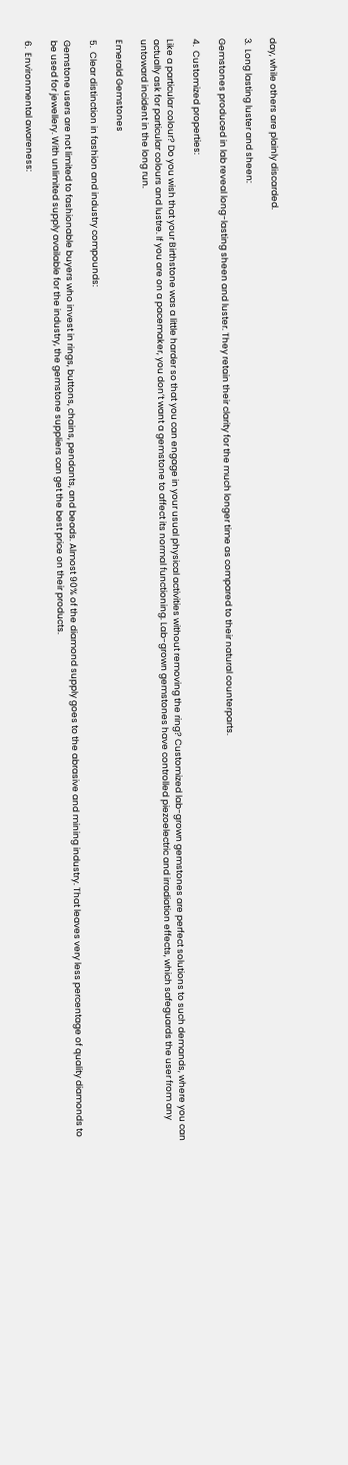day, while others are plainly discarded.

3.  Long lasting luster and sheen:

Gemstones produced in lab reveal long-lasting sheen and luster. They retain their clarity for the much longer time as compared to their natural counterparts.

4.  Customized properties:

Like a particular colour? Do you wish that your Birthstone was a little harder so that you can engage in your usual physical activities without removing the ring? Customized lab-grown gemstones are perfect solutions to such demands, where you can actually ask for particular colours and lustre. If you are on a pacemaker, you don’t want a gemstone to affect its normal functioning. Lab-grown gemstones have controlled piezoelectric and irradiation effects, which safeguards the user from any untoward incident in the long run.

Emerald Gemstones

5.  Clear distinction in fashion and industry compounds:

Gemstone users are not limited to fashionable buyers who invest in rings, buttons, chains, pendants, and beads. Almost 90% of the diamond supply goes to the abrasive and mining industry. That leaves very less percentage of quality diamonds to be used for jewellery. With unlimited supply available for the industry, the gemstone suppliers can get the best price on their products.

6.  Environmental awareness: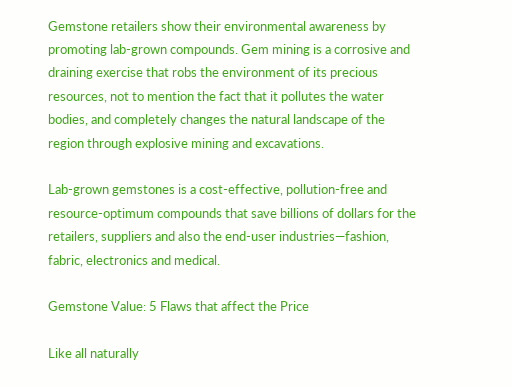Gemstone retailers show their environmental awareness by promoting lab-grown compounds. Gem mining is a corrosive and draining exercise that robs the environment of its precious resources, not to mention the fact that it pollutes the water bodies, and completely changes the natural landscape of the region through explosive mining and excavations.

Lab-grown gemstones is a cost-effective, pollution-free and resource-optimum compounds that save billions of dollars for the retailers, suppliers and also the end-user industries—fashion, fabric, electronics and medical.

Gemstone Value: 5 Flaws that affect the Price

Like all naturally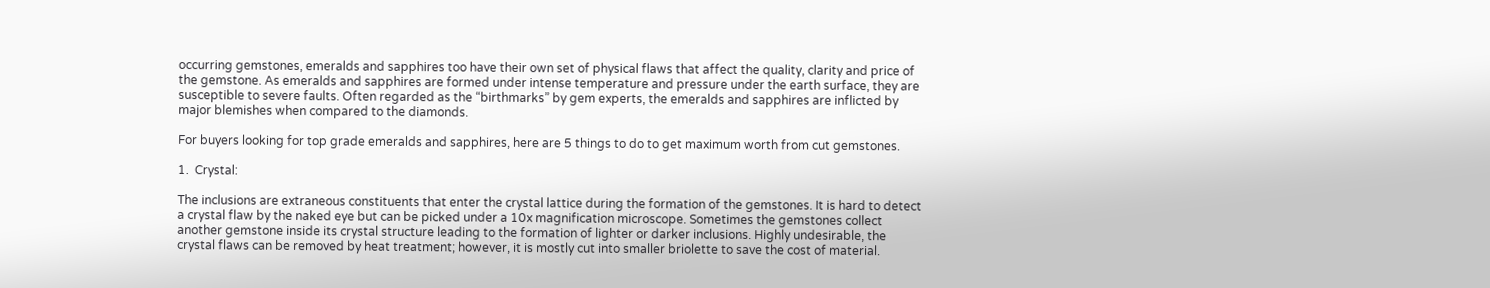occurring gemstones, emeralds and sapphires too have their own set of physical flaws that affect the quality, clarity and price of the gemstone. As emeralds and sapphires are formed under intense temperature and pressure under the earth surface, they are susceptible to severe faults. Often regarded as the “birthmarks” by gem experts, the emeralds and sapphires are inflicted by major blemishes when compared to the diamonds.

For buyers looking for top grade emeralds and sapphires, here are 5 things to do to get maximum worth from cut gemstones.

1.  Crystal:

The inclusions are extraneous constituents that enter the crystal lattice during the formation of the gemstones. It is hard to detect a crystal flaw by the naked eye but can be picked under a 10x magnification microscope. Sometimes the gemstones collect another gemstone inside its crystal structure leading to the formation of lighter or darker inclusions. Highly undesirable, the crystal flaws can be removed by heat treatment; however, it is mostly cut into smaller briolette to save the cost of material.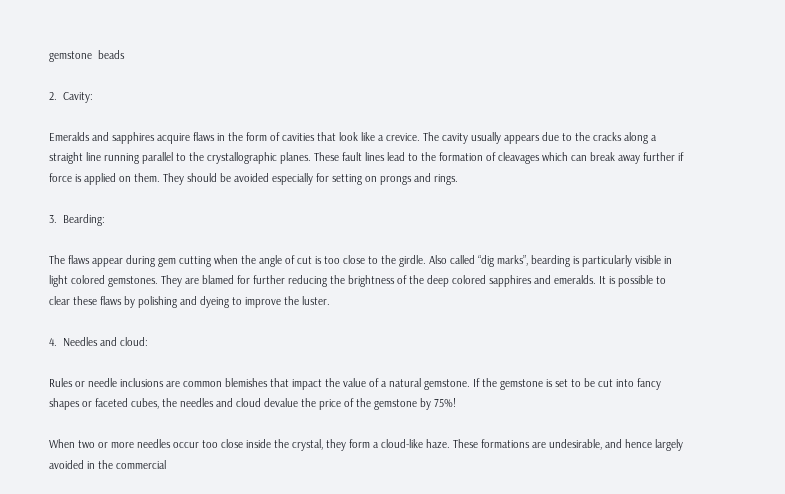gemstone  beads

2.  Cavity:

Emeralds and sapphires acquire flaws in the form of cavities that look like a crevice. The cavity usually appears due to the cracks along a straight line running parallel to the crystallographic planes. These fault lines lead to the formation of cleavages which can break away further if force is applied on them. They should be avoided especially for setting on prongs and rings.

3.  Bearding:

The flaws appear during gem cutting when the angle of cut is too close to the girdle. Also called “dig marks”, bearding is particularly visible in light colored gemstones. They are blamed for further reducing the brightness of the deep colored sapphires and emeralds. It is possible to clear these flaws by polishing and dyeing to improve the luster.

4.  Needles and cloud:

Rules or needle inclusions are common blemishes that impact the value of a natural gemstone. If the gemstone is set to be cut into fancy shapes or faceted cubes, the needles and cloud devalue the price of the gemstone by 75%!

When two or more needles occur too close inside the crystal, they form a cloud-like haze. These formations are undesirable, and hence largely avoided in the commercial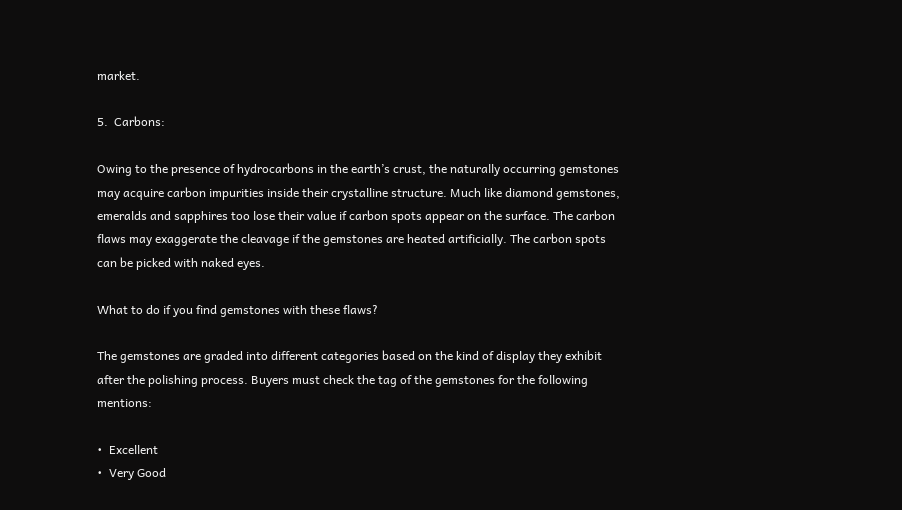market.

5.  Carbons:

Owing to the presence of hydrocarbons in the earth’s crust, the naturally occurring gemstones may acquire carbon impurities inside their crystalline structure. Much like diamond gemstones, emeralds and sapphires too lose their value if carbon spots appear on the surface. The carbon flaws may exaggerate the cleavage if the gemstones are heated artificially. The carbon spots can be picked with naked eyes.

What to do if you find gemstones with these flaws?

The gemstones are graded into different categories based on the kind of display they exhibit after the polishing process. Buyers must check the tag of the gemstones for the following mentions:

•  Excellent
•  Very Good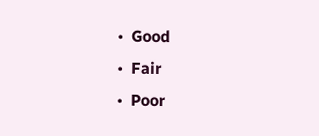•  Good
•  Fair
•  Poor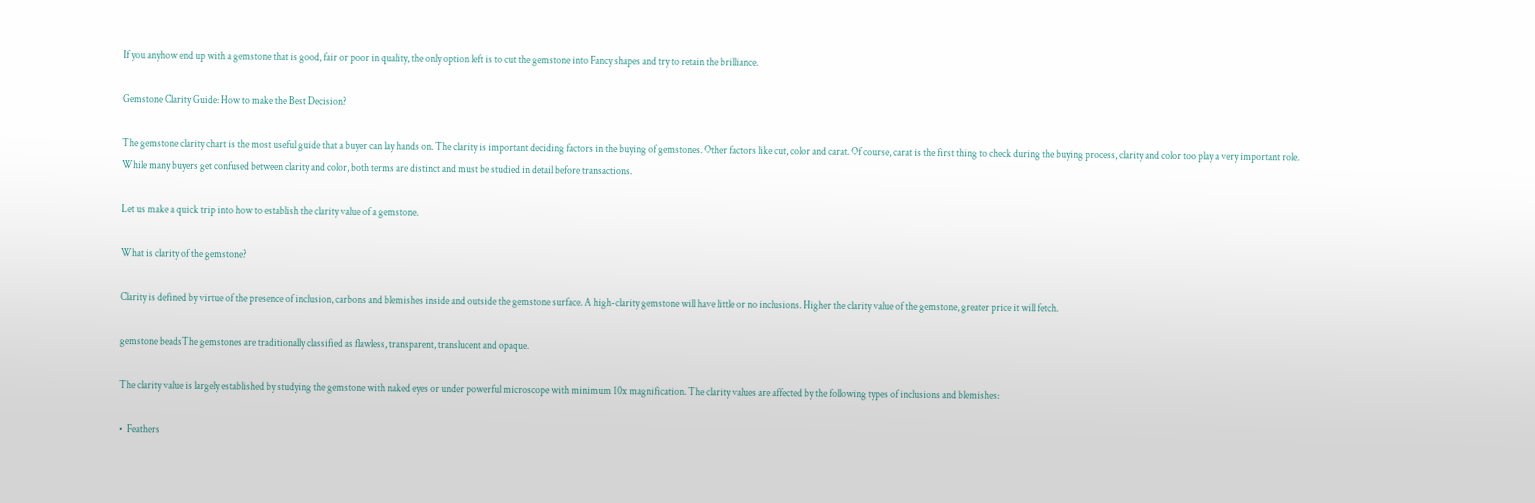If you anyhow end up with a gemstone that is good, fair or poor in quality, the only option left is to cut the gemstone into Fancy shapes and try to retain the brilliance.

Gemstone Clarity Guide: How to make the Best Decision?

The gemstone clarity chart is the most useful guide that a buyer can lay hands on. The clarity is important deciding factors in the buying of gemstones. Other factors like cut, color and carat. Of course, carat is the first thing to check during the buying process, clarity and color too play a very important role. While many buyers get confused between clarity and color, both terms are distinct and must be studied in detail before transactions.

Let us make a quick trip into how to establish the clarity value of a gemstone.

What is clarity of the gemstone?

Clarity is defined by virtue of the presence of inclusion, carbons and blemishes inside and outside the gemstone surface. A high-clarity gemstone will have little or no inclusions. Higher the clarity value of the gemstone, greater price it will fetch.

gemstone beadsThe gemstones are traditionally classified as flawless, transparent, translucent and opaque.

The clarity value is largely established by studying the gemstone with naked eyes or under powerful microscope with minimum 10x magnification. The clarity values are affected by the following types of inclusions and blemishes:

•  Feathers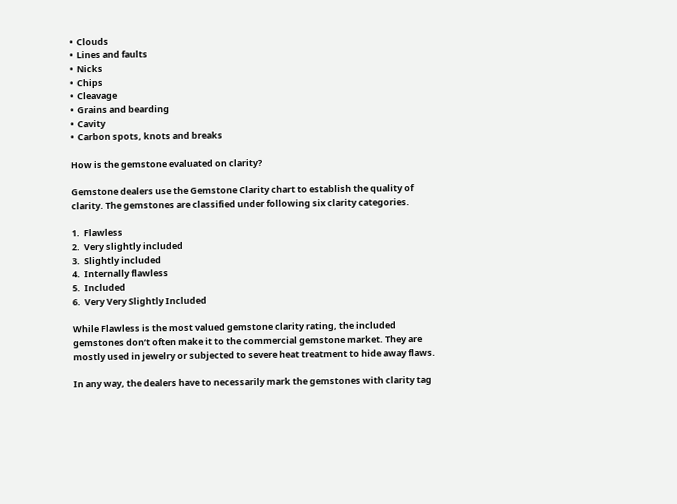•  Clouds
•  Lines and faults
•  Nicks
•  Chips
•  Cleavage
•  Grains and bearding
•  Cavity
•  Carbon spots, knots and breaks

How is the gemstone evaluated on clarity?

Gemstone dealers use the Gemstone Clarity chart to establish the quality of clarity. The gemstones are classified under following six clarity categories.

1.  Flawless
2.  Very slightly included
3.  Slightly included
4.  Internally flawless
5.  Included
6.  Very Very Slightly Included

While Flawless is the most valued gemstone clarity rating, the included gemstones don’t often make it to the commercial gemstone market. They are mostly used in jewelry or subjected to severe heat treatment to hide away flaws.

In any way, the dealers have to necessarily mark the gemstones with clarity tag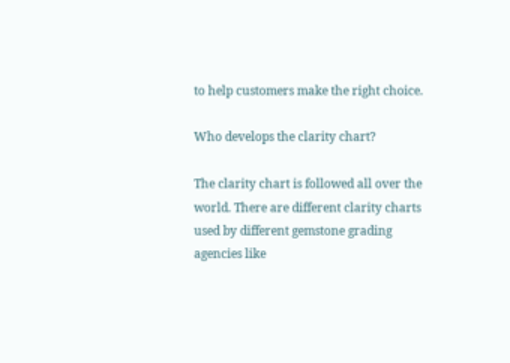to help customers make the right choice.

Who develops the clarity chart?

The clarity chart is followed all over the world. There are different clarity charts used by different gemstone grading agencies like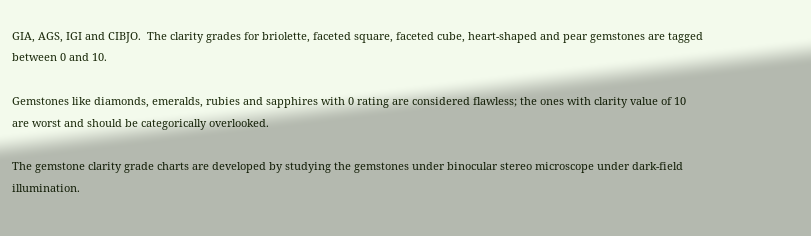GIA, AGS, IGI and CIBJO.  The clarity grades for briolette, faceted square, faceted cube, heart-shaped and pear gemstones are tagged between 0 and 10.

Gemstones like diamonds, emeralds, rubies and sapphires with 0 rating are considered flawless; the ones with clarity value of 10 are worst and should be categorically overlooked.

The gemstone clarity grade charts are developed by studying the gemstones under binocular stereo microscope under dark-field illumination.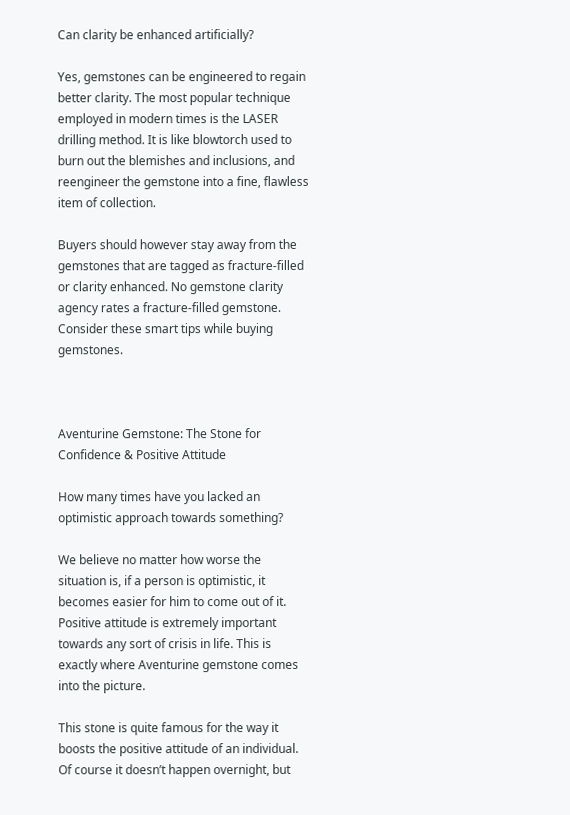Can clarity be enhanced artificially?

Yes, gemstones can be engineered to regain better clarity. The most popular technique employed in modern times is the LASER drilling method. It is like blowtorch used to burn out the blemishes and inclusions, and reengineer the gemstone into a fine, flawless item of collection.

Buyers should however stay away from the gemstones that are tagged as fracture-filled or clarity enhanced. No gemstone clarity agency rates a fracture-filled gemstone. Consider these smart tips while buying gemstones.



Aventurine Gemstone: The Stone for Confidence & Positive Attitude

How many times have you lacked an optimistic approach towards something?

We believe no matter how worse the situation is, if a person is optimistic, it becomes easier for him to come out of it. Positive attitude is extremely important towards any sort of crisis in life. This is exactly where Aventurine gemstone comes into the picture.

This stone is quite famous for the way it boosts the positive attitude of an individual. Of course it doesn’t happen overnight, but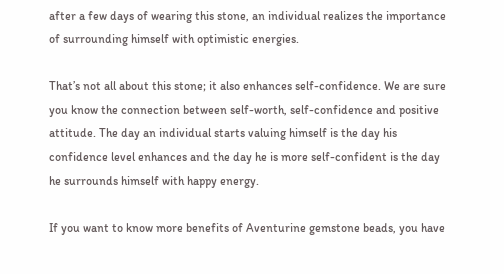after a few days of wearing this stone, an individual realizes the importance of surrounding himself with optimistic energies.

That’s not all about this stone; it also enhances self-confidence. We are sure you know the connection between self-worth, self-confidence and positive attitude. The day an individual starts valuing himself is the day his confidence level enhances and the day he is more self-confident is the day he surrounds himself with happy energy.

If you want to know more benefits of Aventurine gemstone beads, you have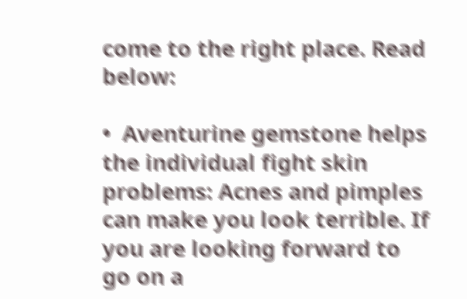come to the right place. Read below:

•  Aventurine gemstone helps the individual fight skin problems: Acnes and pimples can make you look terrible. If you are looking forward to go on a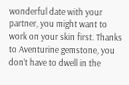wonderful date with your partner, you might want to work on your skin first. Thanks to Aventurine gemstone, you don’t have to dwell in the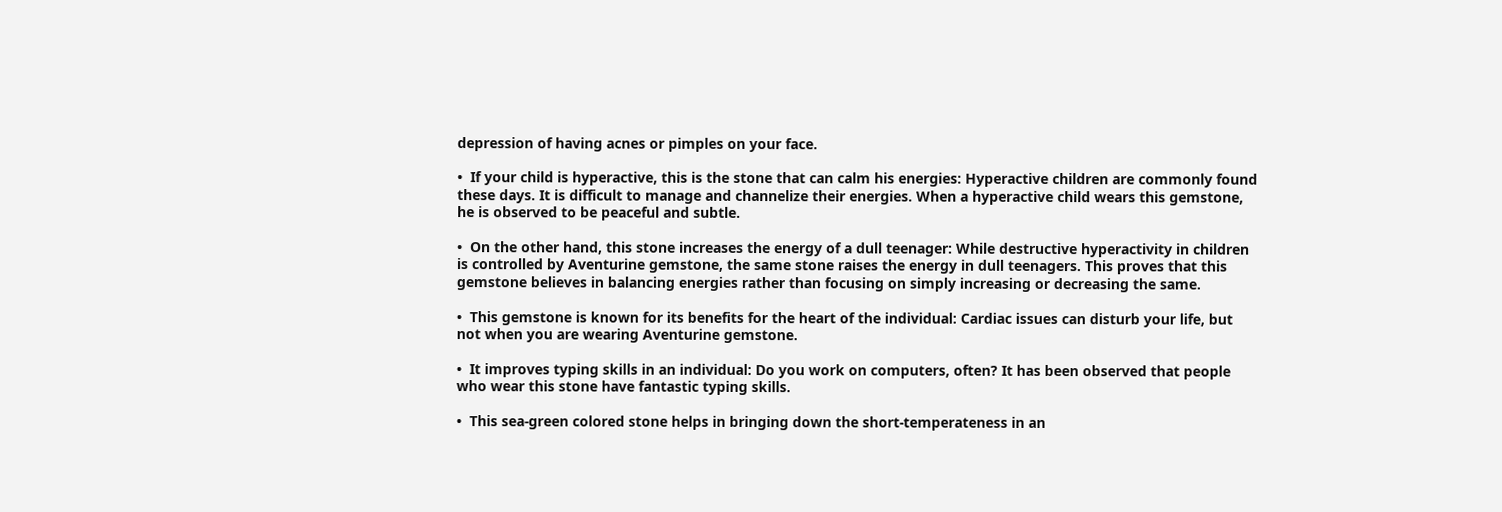depression of having acnes or pimples on your face.

•  If your child is hyperactive, this is the stone that can calm his energies: Hyperactive children are commonly found these days. It is difficult to manage and channelize their energies. When a hyperactive child wears this gemstone, he is observed to be peaceful and subtle.

•  On the other hand, this stone increases the energy of a dull teenager: While destructive hyperactivity in children is controlled by Aventurine gemstone, the same stone raises the energy in dull teenagers. This proves that this gemstone believes in balancing energies rather than focusing on simply increasing or decreasing the same.

•  This gemstone is known for its benefits for the heart of the individual: Cardiac issues can disturb your life, but not when you are wearing Aventurine gemstone.

•  It improves typing skills in an individual: Do you work on computers, often? It has been observed that people who wear this stone have fantastic typing skills.

•  This sea-green colored stone helps in bringing down the short-temperateness in an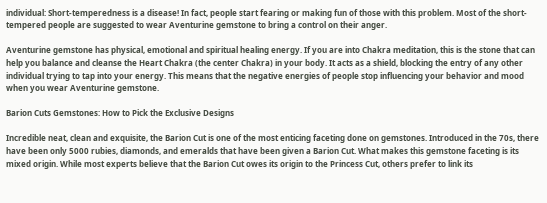individual: Short-temperedness is a disease! In fact, people start fearing or making fun of those with this problem. Most of the short-tempered people are suggested to wear Aventurine gemstone to bring a control on their anger.

Aventurine gemstone has physical, emotional and spiritual healing energy. If you are into Chakra meditation, this is the stone that can help you balance and cleanse the Heart Chakra (the center Chakra) in your body. It acts as a shield, blocking the entry of any other individual trying to tap into your energy. This means that the negative energies of people stop influencing your behavior and mood when you wear Aventurine gemstone.

Barion Cuts Gemstones: How to Pick the Exclusive Designs

Incredible neat, clean and exquisite, the Barion Cut is one of the most enticing faceting done on gemstones. Introduced in the 70s, there have been only 5000 rubies, diamonds, and emeralds that have been given a Barion Cut. What makes this gemstone faceting is its mixed origin. While most experts believe that the Barion Cut owes its origin to the Princess Cut, others prefer to link its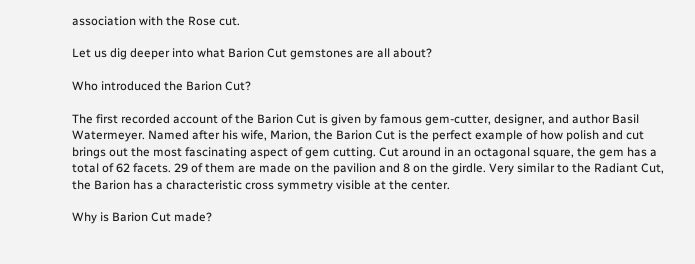association with the Rose cut.

Let us dig deeper into what Barion Cut gemstones are all about?

Who introduced the Barion Cut?

The first recorded account of the Barion Cut is given by famous gem-cutter, designer, and author Basil Watermeyer. Named after his wife, Marion, the Barion Cut is the perfect example of how polish and cut brings out the most fascinating aspect of gem cutting. Cut around in an octagonal square, the gem has a total of 62 facets. 29 of them are made on the pavilion and 8 on the girdle. Very similar to the Radiant Cut, the Barion has a characteristic cross symmetry visible at the center.

Why is Barion Cut made?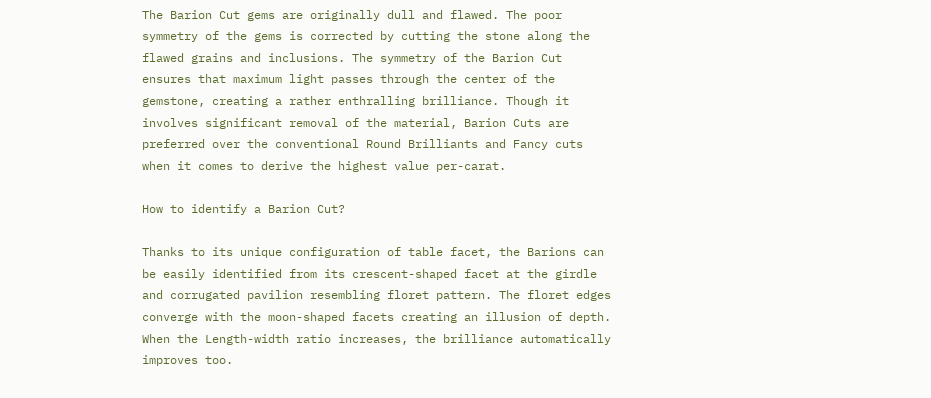The Barion Cut gems are originally dull and flawed. The poor symmetry of the gems is corrected by cutting the stone along the flawed grains and inclusions. The symmetry of the Barion Cut ensures that maximum light passes through the center of the gemstone, creating a rather enthralling brilliance. Though it involves significant removal of the material, Barion Cuts are preferred over the conventional Round Brilliants and Fancy cuts when it comes to derive the highest value per-carat.

How to identify a Barion Cut?

Thanks to its unique configuration of table facet, the Barions can be easily identified from its crescent-shaped facet at the girdle and corrugated pavilion resembling floret pattern. The floret edges converge with the moon-shaped facets creating an illusion of depth. When the Length-width ratio increases, the brilliance automatically improves too.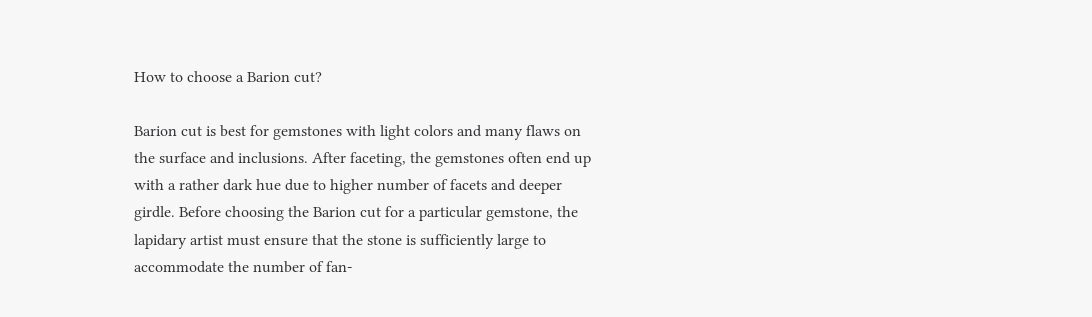How to choose a Barion cut?

Barion cut is best for gemstones with light colors and many flaws on the surface and inclusions. After faceting, the gemstones often end up with a rather dark hue due to higher number of facets and deeper girdle. Before choosing the Barion cut for a particular gemstone, the lapidary artist must ensure that the stone is sufficiently large to accommodate the number of fan-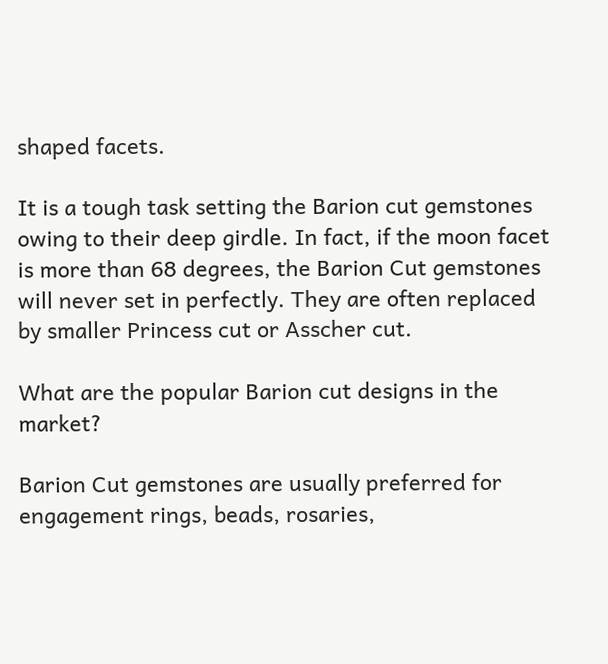shaped facets.

It is a tough task setting the Barion cut gemstones owing to their deep girdle. In fact, if the moon facet is more than 68 degrees, the Barion Cut gemstones will never set in perfectly. They are often replaced by smaller Princess cut or Asscher cut.

What are the popular Barion cut designs in the market?

Barion Cut gemstones are usually preferred for engagement rings, beads, rosaries,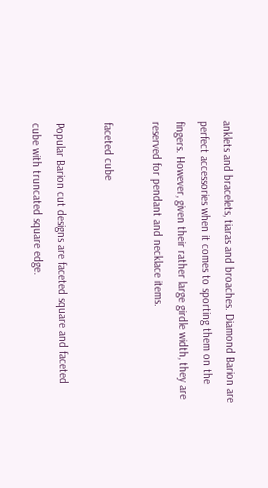anklets and bracelets, tiaras and broaches. Diamond Barion are perfect accessories when it comes to sporting them on the fingers. However, given their rather large girdle width, they are reserved for pendant and necklace items.

faceted cube

Popular Barion cut designs are faceted square and faceted cube with truncated square edge.